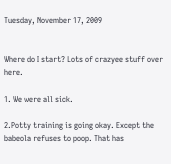Tuesday, November 17, 2009


Where do I start? Lots of crazyee stuff over here.

1. We were all sick.

2.Potty training is going okay. Except the babeola refuses to poop. That has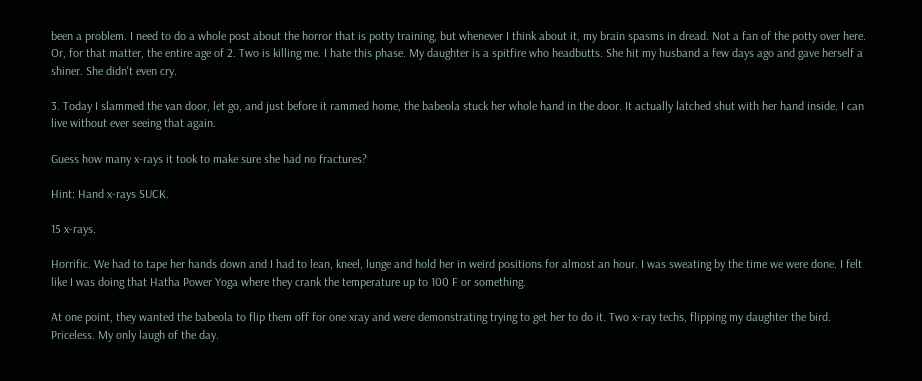been a problem. I need to do a whole post about the horror that is potty training, but whenever I think about it, my brain spasms in dread. Not a fan of the potty over here. Or, for that matter, the entire age of 2. Two is killing me. I hate this phase. My daughter is a spitfire who headbutts. She hit my husband a few days ago and gave herself a shiner. She didn't even cry.

3. Today I slammed the van door, let go, and just before it rammed home, the babeola stuck her whole hand in the door. It actually latched shut with her hand inside. I can live without ever seeing that again.

Guess how many x-rays it took to make sure she had no fractures?

Hint: Hand x-rays SUCK.

15 x-rays.

Horrific. We had to tape her hands down and I had to lean, kneel, lunge and hold her in weird positions for almost an hour. I was sweating by the time we were done. I felt like I was doing that Hatha Power Yoga where they crank the temperature up to 100 F or something.

At one point, they wanted the babeola to flip them off for one xray and were demonstrating trying to get her to do it. Two x-ray techs, flipping my daughter the bird. Priceless. My only laugh of the day.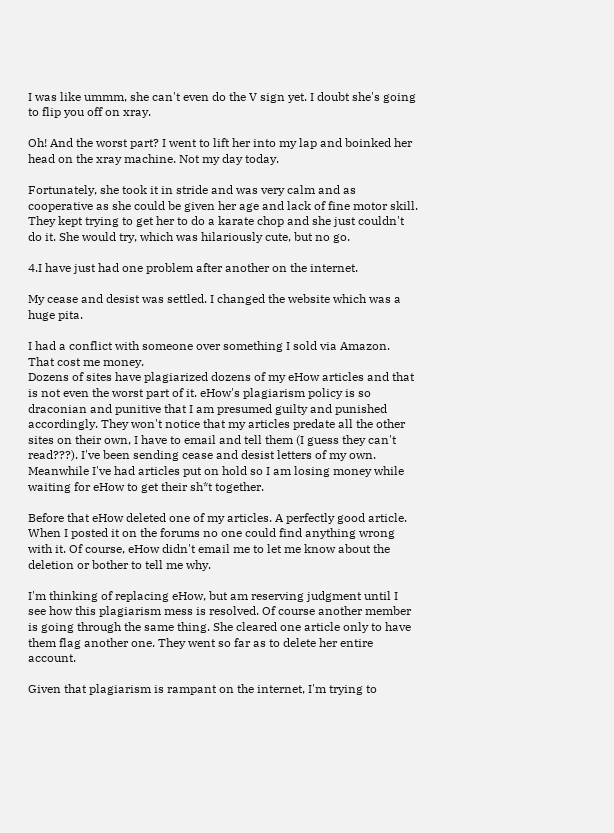I was like ummm, she can't even do the V sign yet. I doubt she's going to flip you off on xray.

Oh! And the worst part? I went to lift her into my lap and boinked her head on the xray machine. Not my day today.

Fortunately, she took it in stride and was very calm and as cooperative as she could be given her age and lack of fine motor skill. They kept trying to get her to do a karate chop and she just couldn't do it. She would try, which was hilariously cute, but no go.

4.I have just had one problem after another on the internet.

My cease and desist was settled. I changed the website which was a huge pita.

I had a conflict with someone over something I sold via Amazon. That cost me money.
Dozens of sites have plagiarized dozens of my eHow articles and that is not even the worst part of it. eHow's plagiarism policy is so draconian and punitive that I am presumed guilty and punished accordingly. They won't notice that my articles predate all the other sites on their own, I have to email and tell them (I guess they can't read???). I've been sending cease and desist letters of my own. Meanwhile I've had articles put on hold so I am losing money while waiting for eHow to get their sh*t together.

Before that eHow deleted one of my articles. A perfectly good article. When I posted it on the forums no one could find anything wrong with it. Of course, eHow didn't email me to let me know about the deletion or bother to tell me why.

I'm thinking of replacing eHow, but am reserving judgment until I see how this plagiarism mess is resolved. Of course another member is going through the same thing. She cleared one article only to have them flag another one. They went so far as to delete her entire account.

Given that plagiarism is rampant on the internet, I'm trying to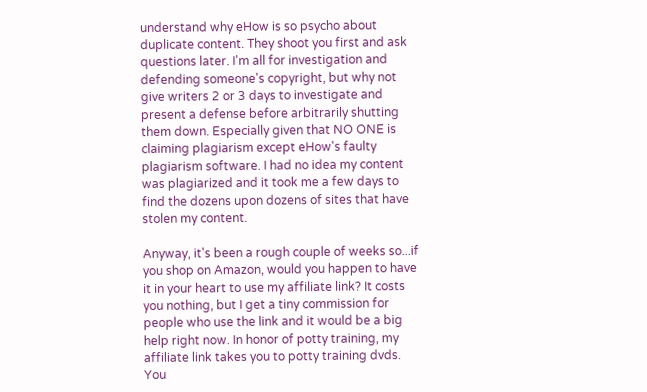understand why eHow is so psycho about duplicate content. They shoot you first and ask questions later. I'm all for investigation and defending someone's copyright, but why not give writers 2 or 3 days to investigate and present a defense before arbitrarily shutting them down. Especially given that NO ONE is claiming plagiarism except eHow's faulty plagiarism software. I had no idea my content was plagiarized and it took me a few days to find the dozens upon dozens of sites that have stolen my content.

Anyway, it's been a rough couple of weeks so...if you shop on Amazon, would you happen to have it in your heart to use my affiliate link? It costs you nothing, but I get a tiny commission for people who use the link and it would be a big help right now. In honor of potty training, my affiliate link takes you to potty training dvds. You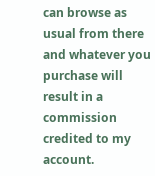can browse as usual from there and whatever you purchase will result in a commission credited to my account.